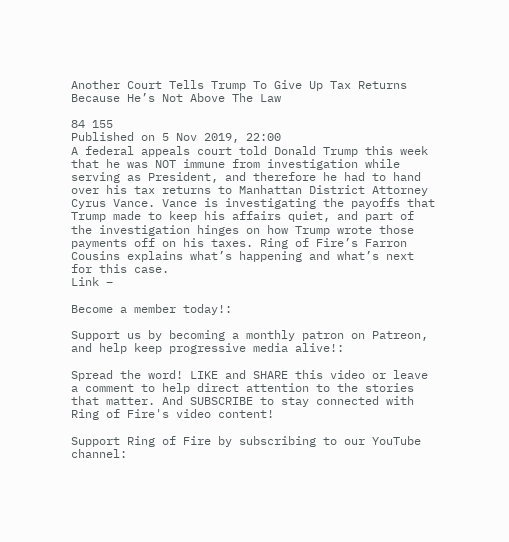Another Court Tells Trump To Give Up Tax Returns Because He’s Not Above The Law

84 155
Published on 5 Nov 2019, 22:00
A federal appeals court told Donald Trump this week that he was NOT immune from investigation while serving as President, and therefore he had to hand over his tax returns to Manhattan District Attorney Cyrus Vance. Vance is investigating the payoffs that Trump made to keep his affairs quiet, and part of the investigation hinges on how Trump wrote those payments off on his taxes. Ring of Fire’s Farron Cousins explains what’s happening and what’s next for this case.
Link –

Become a member today!:

Support us by becoming a monthly patron on Patreon, and help keep progressive media alive!:

Spread the word! LIKE and SHARE this video or leave a comment to help direct attention to the stories that matter. And SUBSCRIBE to stay connected with Ring of Fire's video content!

Support Ring of Fire by subscribing to our YouTube channel: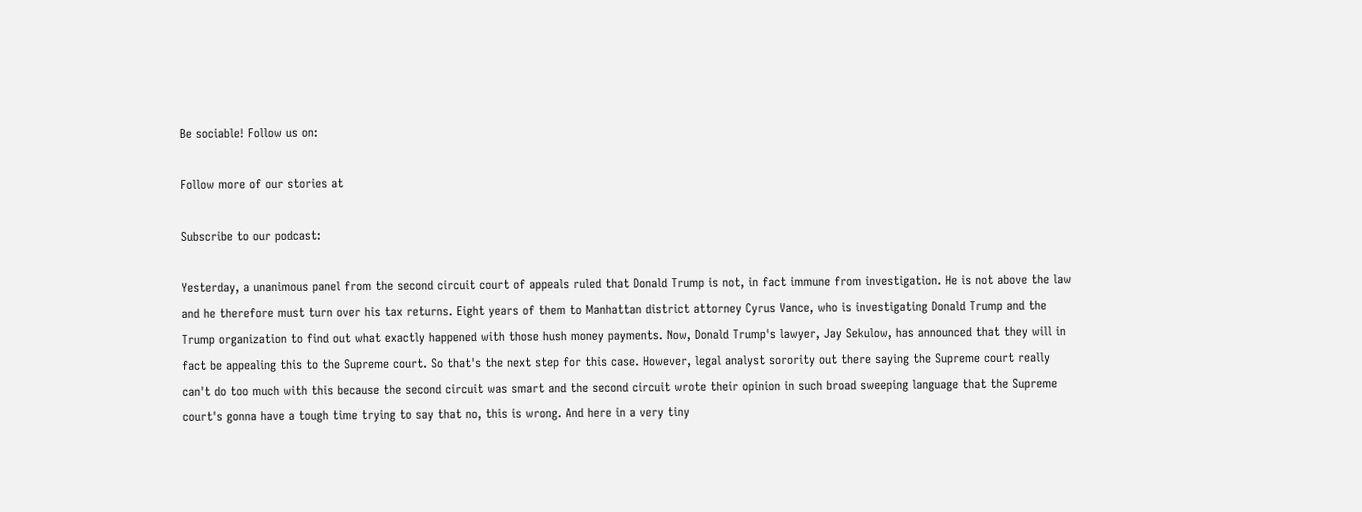Be sociable! Follow us on:

Follow more of our stories at

Subscribe to our podcast:

Yesterday, a unanimous panel from the second circuit court of appeals ruled that Donald Trump is not, in fact immune from investigation. He is not above the law and he therefore must turn over his tax returns. Eight years of them to Manhattan district attorney Cyrus Vance, who is investigating Donald Trump and the Trump organization to find out what exactly happened with those hush money payments. Now, Donald Trump's lawyer, Jay Sekulow, has announced that they will in fact be appealing this to the Supreme court. So that's the next step for this case. However, legal analyst sorority out there saying the Supreme court really can't do too much with this because the second circuit was smart and the second circuit wrote their opinion in such broad sweeping language that the Supreme court's gonna have a tough time trying to say that no, this is wrong. And here in a very tiny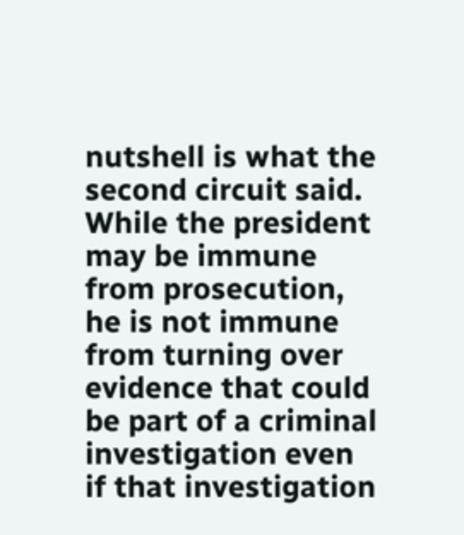nutshell is what the second circuit said. While the president may be immune from prosecution, he is not immune from turning over evidence that could be part of a criminal investigation even if that investigation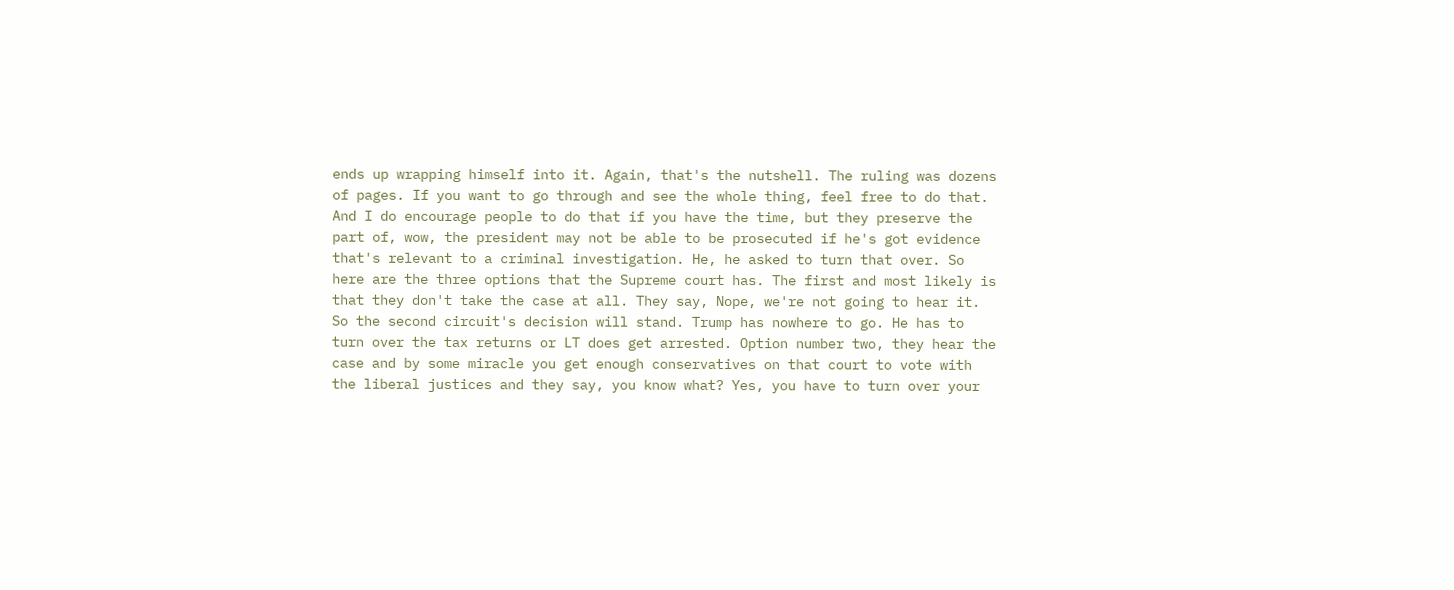ends up wrapping himself into it. Again, that's the nutshell. The ruling was dozens of pages. If you want to go through and see the whole thing, feel free to do that. And I do encourage people to do that if you have the time, but they preserve the part of, wow, the president may not be able to be prosecuted if he's got evidence that's relevant to a criminal investigation. He, he asked to turn that over. So here are the three options that the Supreme court has. The first and most likely is that they don't take the case at all. They say, Nope, we're not going to hear it. So the second circuit's decision will stand. Trump has nowhere to go. He has to turn over the tax returns or LT does get arrested. Option number two, they hear the case and by some miracle you get enough conservatives on that court to vote with the liberal justices and they say, you know what? Yes, you have to turn over your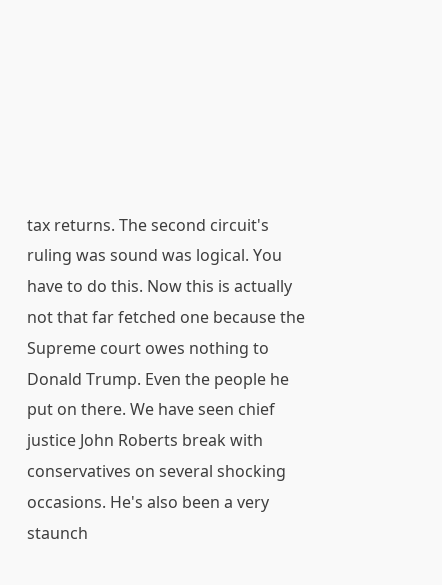tax returns. The second circuit's ruling was sound was logical. You have to do this. Now this is actually not that far fetched one because the Supreme court owes nothing to Donald Trump. Even the people he put on there. We have seen chief justice John Roberts break with conservatives on several shocking occasions. He's also been a very staunch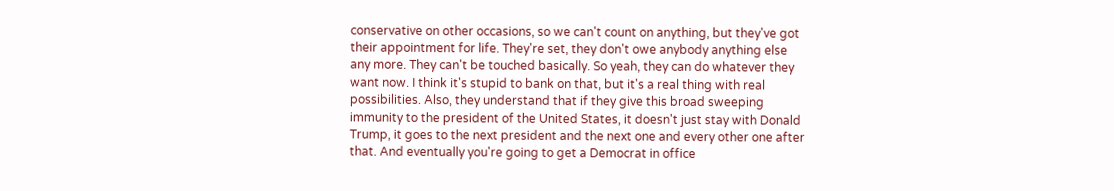conservative on other occasions, so we can't count on anything, but they've got their appointment for life. They're set, they don't owe anybody anything else any more. They can't be touched basically. So yeah, they can do whatever they want now. I think it's stupid to bank on that, but it's a real thing with real possibilities. Also, they understand that if they give this broad sweeping immunity to the president of the United States, it doesn't just stay with Donald Trump, it goes to the next president and the next one and every other one after that. And eventually you're going to get a Democrat in office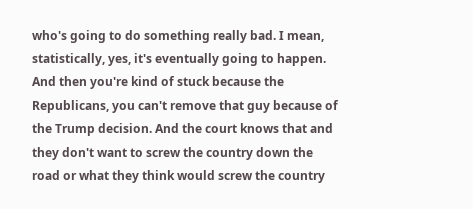who's going to do something really bad. I mean, statistically, yes, it's eventually going to happen. And then you're kind of stuck because the Republicans, you can't remove that guy because of the Trump decision. And the court knows that and they don't want to screw the country down the road or what they think would screw the country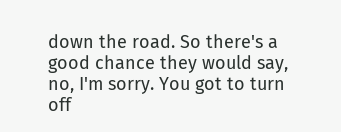down the road. So there's a good chance they would say, no, I'm sorry. You got to turn off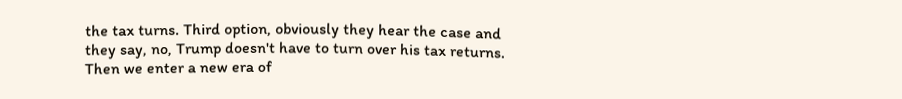the tax turns. Third option, obviously they hear the case and they say, no, Trump doesn't have to turn over his tax returns. Then we enter a new era of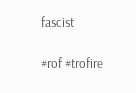fascist

#rof #trofire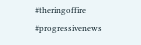#theringoffire #progressivenews